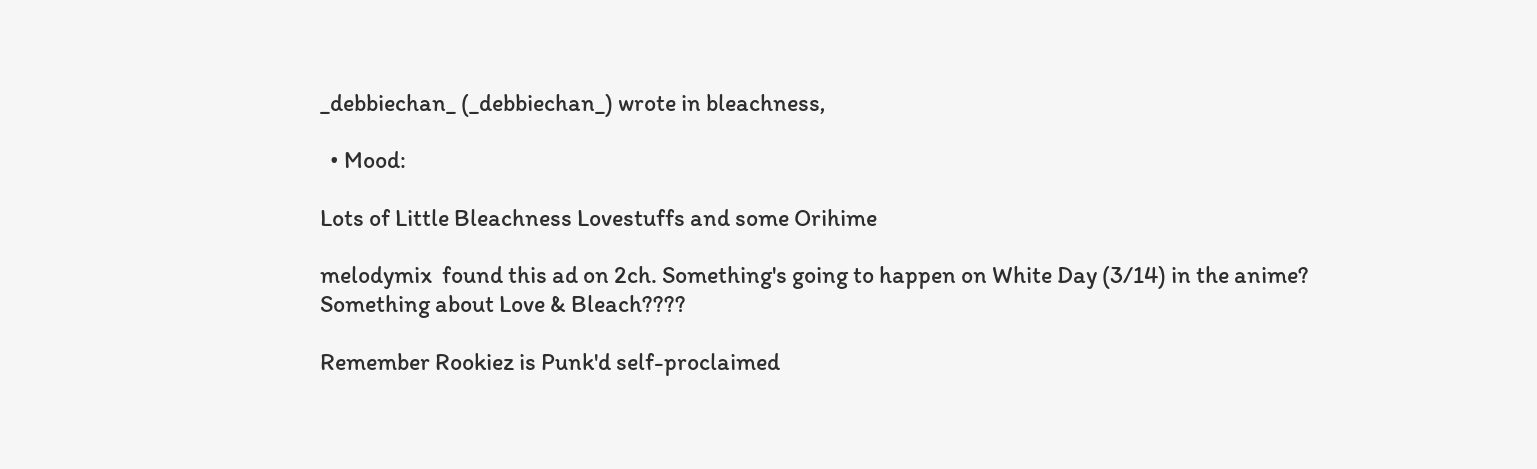_debbiechan_ (_debbiechan_) wrote in bleachness,

  • Mood:

Lots of Little Bleachness Lovestuffs and some Orihime

melodymix  found this ad on 2ch. Something's going to happen on White Day (3/14) in the anime? Something about Love & Bleach????

Remember Rookiez is Punk'd self-proclaimed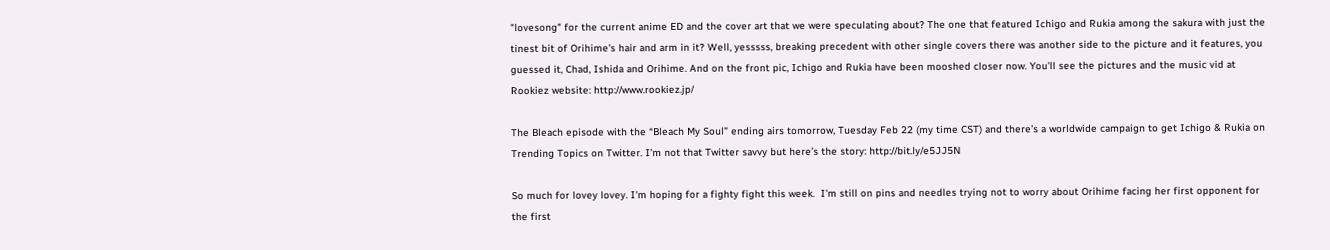"lovesong" for the current anime ED and the cover art that we were speculating about? The one that featured Ichigo and Rukia among the sakura with just the tinest bit of Orihime's hair and arm in it? Well, yesssss, breaking precedent with other single covers there was another side to the picture and it features, you guessed it, Chad, Ishida and Orihime. And on the front pic, Ichigo and Rukia have been mooshed closer now. You'll see the pictures and the music vid at Rookiez website: http://www.rookiez.jp/

The Bleach episode with the “Bleach My Soul” ending airs tomorrow, Tuesday Feb 22 (my time CST) and there’s a worldwide campaign to get Ichigo & Rukia on Trending Topics on Twitter. I’m not that Twitter savvy but here’s the story: http://bit.ly/e5JJ5N

So much for lovey lovey. I'm hoping for a fighty fight this week.  I'm still on pins and needles trying not to worry about Orihime facing her first opponent for the first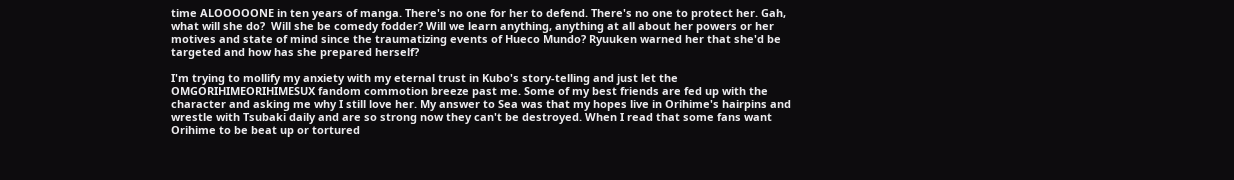time ALOOOOONE in ten years of manga. There's no one for her to defend. There's no one to protect her. Gah, what will she do?  Will she be comedy fodder? Will we learn anything, anything at all about her powers or her motives and state of mind since the traumatizing events of Hueco Mundo? Ryuuken warned her that she'd be targeted and how has she prepared herself?

I'm trying to mollify my anxiety with my eternal trust in Kubo's story-telling and just let the OMGORIHIMEORIHIMESUX fandom commotion breeze past me. Some of my best friends are fed up with the character and asking me why I still love her. My answer to Sea was that my hopes live in Orihime's hairpins and wrestle with Tsubaki daily and are so strong now they can't be destroyed. When I read that some fans want Orihime to be beat up or tortured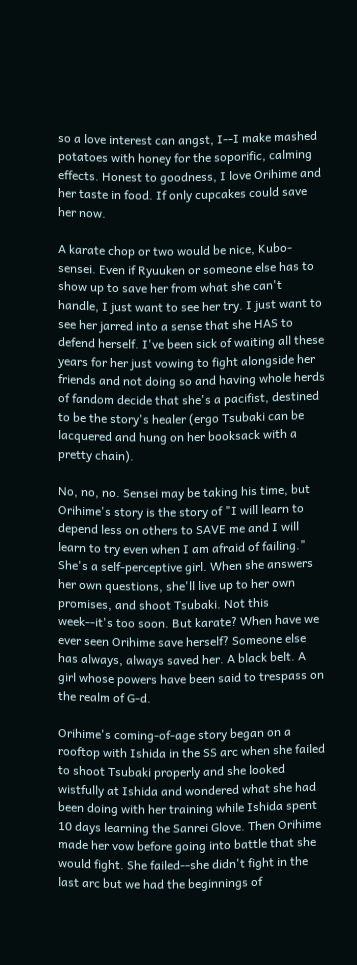so a love interest can angst, I--I make mashed potatoes with honey for the soporific, calming effects. Honest to goodness, I love Orihime and her taste in food. If only cupcakes could save her now.

A karate chop or two would be nice, Kubo-sensei. Even if Ryuuken or someone else has to show up to save her from what she can't handle, I just want to see her try. I just want to see her jarred into a sense that she HAS to defend herself. I've been sick of waiting all these years for her just vowing to fight alongside her friends and not doing so and having whole herds of fandom decide that she's a pacifist, destined to be the story's healer (ergo Tsubaki can be lacquered and hung on her booksack with a pretty chain).

No, no, no. Sensei may be taking his time, but Orihime's story is the story of "I will learn to depend less on others to SAVE me and I will learn to try even when I am afraid of failing." She's a self-perceptive girl. When she answers her own questions, she'll live up to her own promises, and shoot Tsubaki. Not this week--it's too soon. But karate? When have we ever seen Orihime save herself? Someone else has always, always saved her. A black belt. A girl whose powers have been said to trespass on the realm of G-d.

Orihime's coming-of-age story began on a rooftop with Ishida in the SS arc when she failed to shoot Tsubaki properly and she looked wistfully at Ishida and wondered what she had been doing with her training while Ishida spent 10 days learning the Sanrei Glove. Then Orihime made her vow before going into battle that she would fight. She failed--she didn't fight in the last arc but we had the beginnings of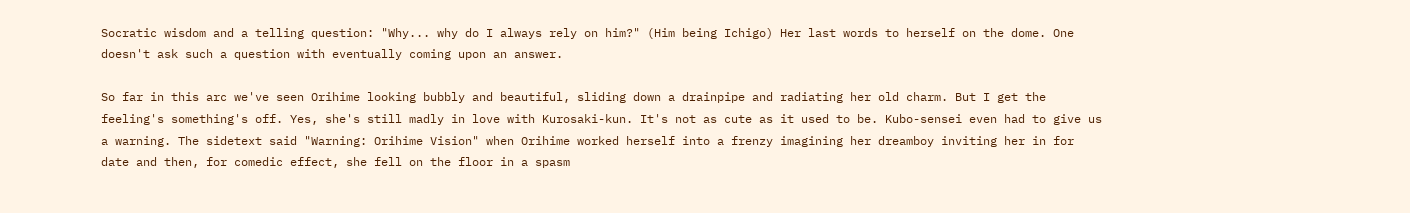Socratic wisdom and a telling question: "Why... why do I always rely on him?" (Him being Ichigo) Her last words to herself on the dome. One doesn't ask such a question with eventually coming upon an answer.

So far in this arc we've seen Orihime looking bubbly and beautiful, sliding down a drainpipe and radiating her old charm. But I get the feeling's something's off. Yes, she's still madly in love with Kurosaki-kun. It's not as cute as it used to be. Kubo-sensei even had to give us a warning. The sidetext said "Warning: Orihime Vision" when Orihime worked herself into a frenzy imagining her dreamboy inviting her in for date and then, for comedic effect, she fell on the floor in a spasm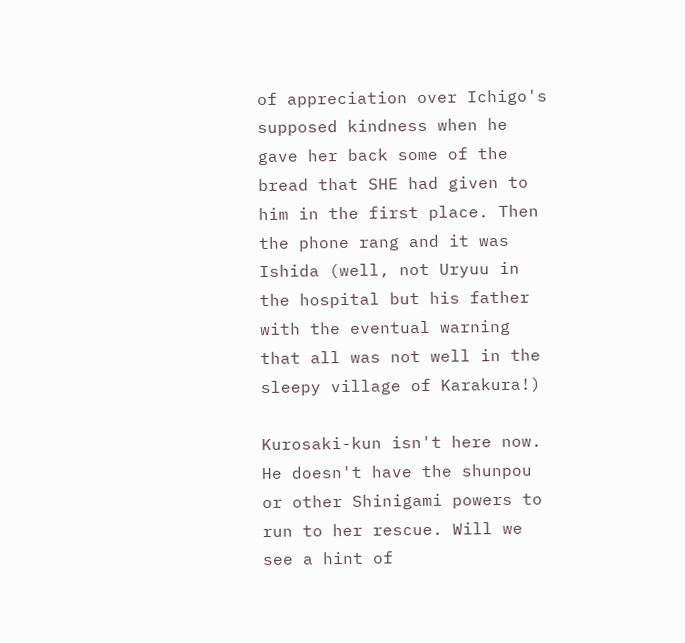of appreciation over Ichigo's supposed kindness when he gave her back some of the bread that SHE had given to him in the first place. Then the phone rang and it was Ishida (well, not Uryuu in the hospital but his father with the eventual warning that all was not well in the sleepy village of Karakura!)

Kurosaki-kun isn't here now. He doesn't have the shunpou or other Shinigami powers to run to her rescue. Will we see a hint of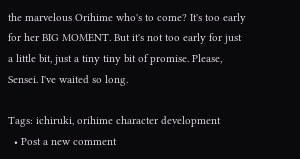the marvelous Orihime who's to come? It's too early for her BIG MOMENT. But it's not too early for just a little bit, just a tiny tiny bit of promise. Please, Sensei. I've waited so long.

Tags: ichiruki, orihime character development
  • Post a new comment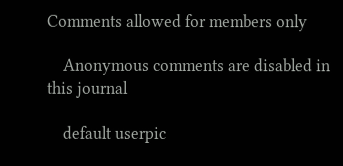Comments allowed for members only

    Anonymous comments are disabled in this journal

    default userpic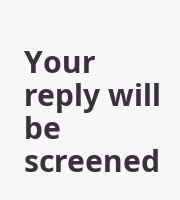Your reply will be screened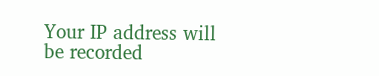Your IP address will be recorded